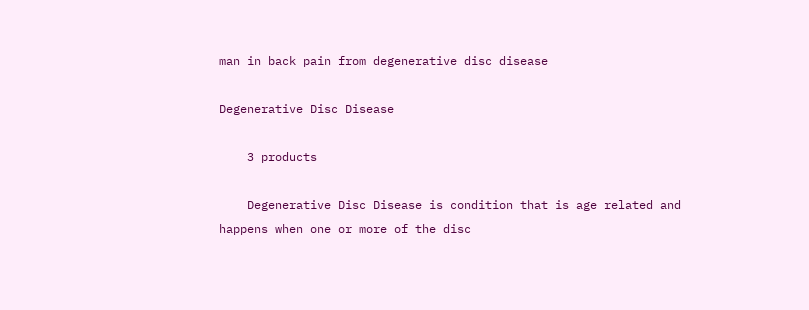man in back pain from degenerative disc disease

Degenerative Disc Disease

    3 products

    Degenerative Disc Disease is condition that is age related and happens when one or more of the disc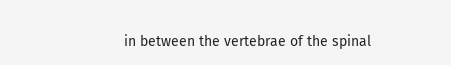in between the vertebrae of the spinal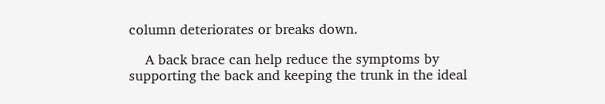column deteriorates or breaks down.

    A back brace can help reduce the symptoms by supporting the back and keeping the trunk in the ideal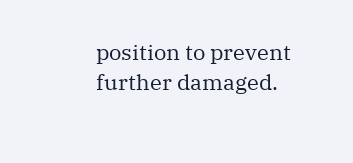position to prevent further damaged.